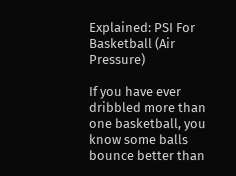Explained: PSI For Basketball (Air Pressure)

If you have ever dribbled more than one basketball, you know some balls bounce better than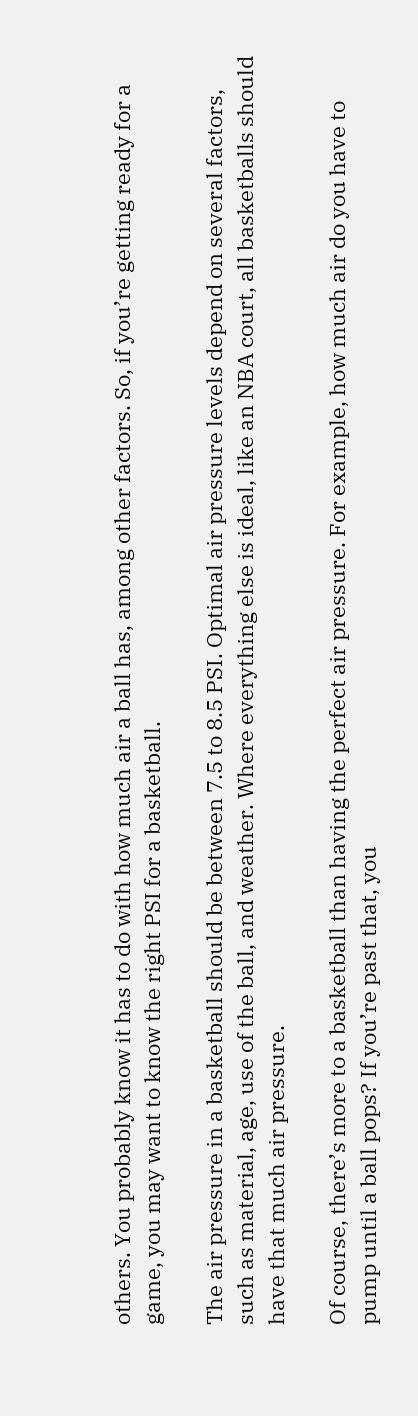others. You probably know it has to do with how much air a ball has, among other factors. So, if you’re getting ready for a game, you may want to know the right PSI for a basketball.

The air pressure in a basketball should be between 7.5 to 8.5 PSI. Optimal air pressure levels depend on several factors, such as material, age, use of the ball, and weather. Where everything else is ideal, like an NBA court, all basketballs should have that much air pressure.

Of course, there’s more to a basketball than having the perfect air pressure. For example, how much air do you have to pump until a ball pops? If you’re past that, you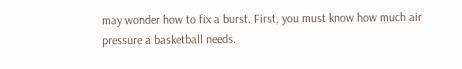may wonder how to fix a burst. First, you must know how much air pressure a basketball needs.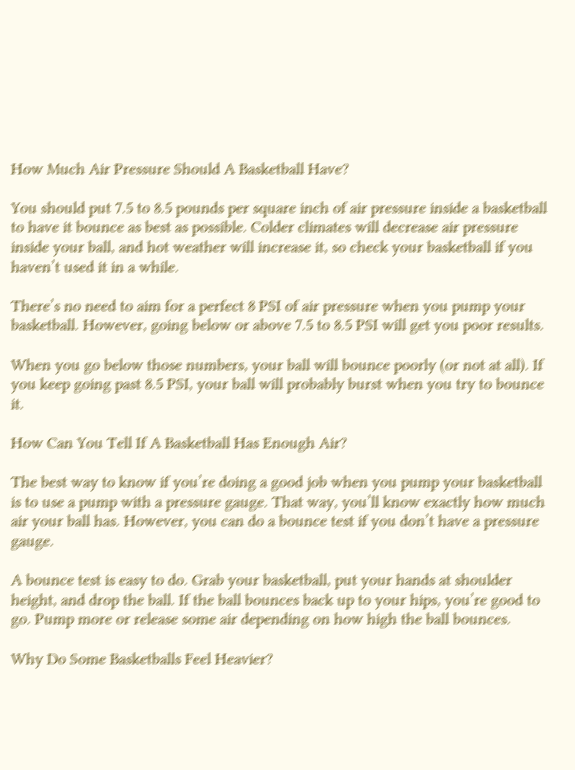How Much Air Pressure Should A Basketball Have?

You should put 7.5 to 8.5 pounds per square inch of air pressure inside a basketball to have it bounce as best as possible. Colder climates will decrease air pressure inside your ball, and hot weather will increase it, so check your basketball if you haven’t used it in a while.

There’s no need to aim for a perfect 8 PSI of air pressure when you pump your basketball. However, going below or above 7.5 to 8.5 PSI will get you poor results.

When you go below those numbers, your ball will bounce poorly (or not at all). If you keep going past 8.5 PSI, your ball will probably burst when you try to bounce it.

How Can You Tell If A Basketball Has Enough Air?

The best way to know if you’re doing a good job when you pump your basketball is to use a pump with a pressure gauge. That way, you’ll know exactly how much air your ball has. However, you can do a bounce test if you don’t have a pressure gauge.

A bounce test is easy to do. Grab your basketball, put your hands at shoulder height, and drop the ball. If the ball bounces back up to your hips, you’re good to go. Pump more or release some air depending on how high the ball bounces.

Why Do Some Basketballs Feel Heavier?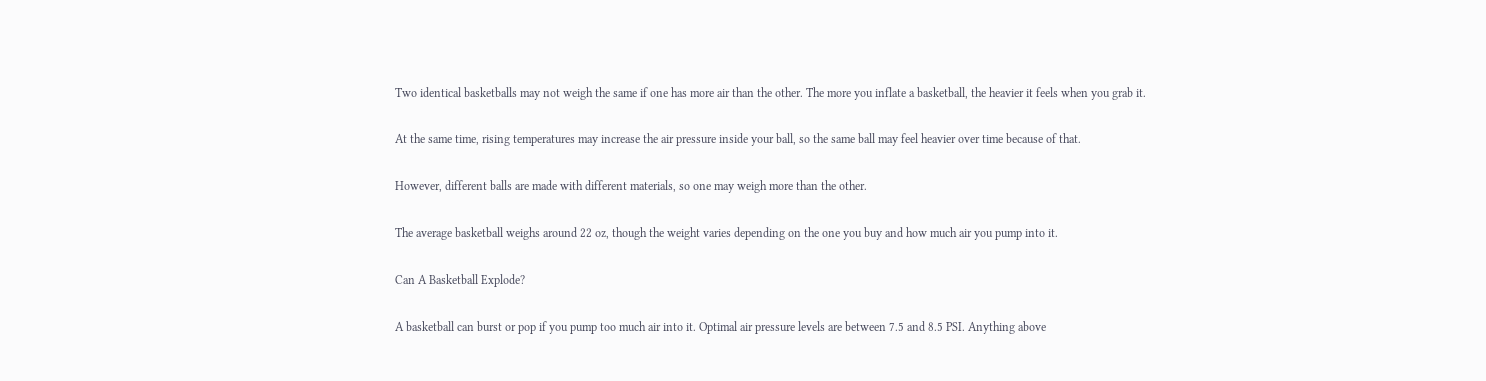Two identical basketballs may not weigh the same if one has more air than the other. The more you inflate a basketball, the heavier it feels when you grab it.

At the same time, rising temperatures may increase the air pressure inside your ball, so the same ball may feel heavier over time because of that.

However, different balls are made with different materials, so one may weigh more than the other.

The average basketball weighs around 22 oz, though the weight varies depending on the one you buy and how much air you pump into it.

Can A Basketball Explode?

A basketball can burst or pop if you pump too much air into it. Optimal air pressure levels are between 7.5 and 8.5 PSI. Anything above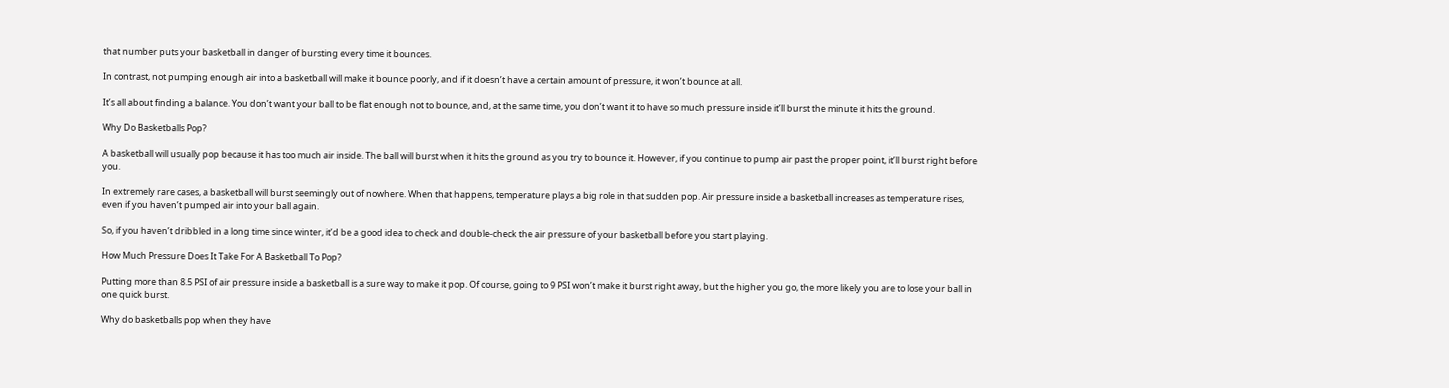that number puts your basketball in danger of bursting every time it bounces.

In contrast, not pumping enough air into a basketball will make it bounce poorly, and if it doesn’t have a certain amount of pressure, it won’t bounce at all.

It’s all about finding a balance. You don’t want your ball to be flat enough not to bounce, and, at the same time, you don’t want it to have so much pressure inside it’ll burst the minute it hits the ground.

Why Do Basketballs Pop?

A basketball will usually pop because it has too much air inside. The ball will burst when it hits the ground as you try to bounce it. However, if you continue to pump air past the proper point, it’ll burst right before you.

In extremely rare cases, a basketball will burst seemingly out of nowhere. When that happens, temperature plays a big role in that sudden pop. Air pressure inside a basketball increases as temperature rises, even if you haven’t pumped air into your ball again.

So, if you haven’t dribbled in a long time since winter, it’d be a good idea to check and double-check the air pressure of your basketball before you start playing.

How Much Pressure Does It Take For A Basketball To Pop?

Putting more than 8.5 PSI of air pressure inside a basketball is a sure way to make it pop. Of course, going to 9 PSI won’t make it burst right away, but the higher you go, the more likely you are to lose your ball in one quick burst.

Why do basketballs pop when they have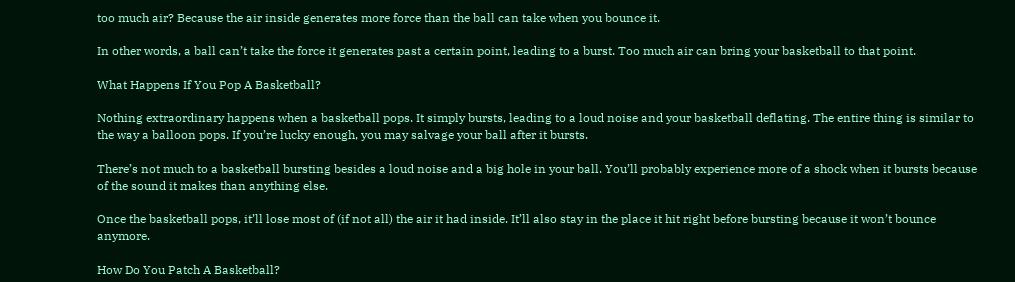too much air? Because the air inside generates more force than the ball can take when you bounce it.

In other words, a ball can’t take the force it generates past a certain point, leading to a burst. Too much air can bring your basketball to that point.

What Happens If You Pop A Basketball?

Nothing extraordinary happens when a basketball pops. It simply bursts, leading to a loud noise and your basketball deflating. The entire thing is similar to the way a balloon pops. If you’re lucky enough, you may salvage your ball after it bursts.

There’s not much to a basketball bursting besides a loud noise and a big hole in your ball. You’ll probably experience more of a shock when it bursts because of the sound it makes than anything else.

Once the basketball pops, it’ll lose most of (if not all) the air it had inside. It’ll also stay in the place it hit right before bursting because it won’t bounce anymore.

How Do You Patch A Basketball?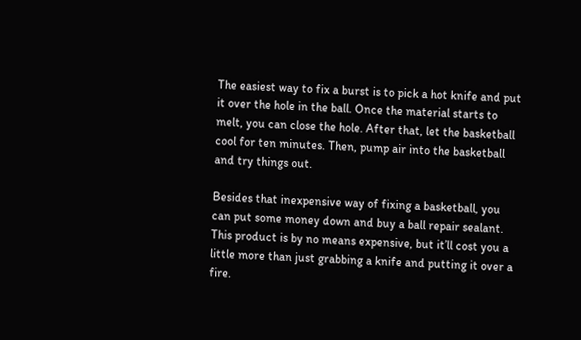The easiest way to fix a burst is to pick a hot knife and put it over the hole in the ball. Once the material starts to melt, you can close the hole. After that, let the basketball cool for ten minutes. Then, pump air into the basketball and try things out.

Besides that inexpensive way of fixing a basketball, you can put some money down and buy a ball repair sealant. This product is by no means expensive, but it’ll cost you a little more than just grabbing a knife and putting it over a fire.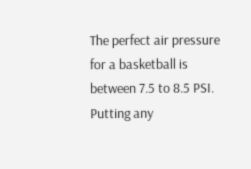The perfect air pressure for a basketball is between 7.5 to 8.5 PSI. Putting any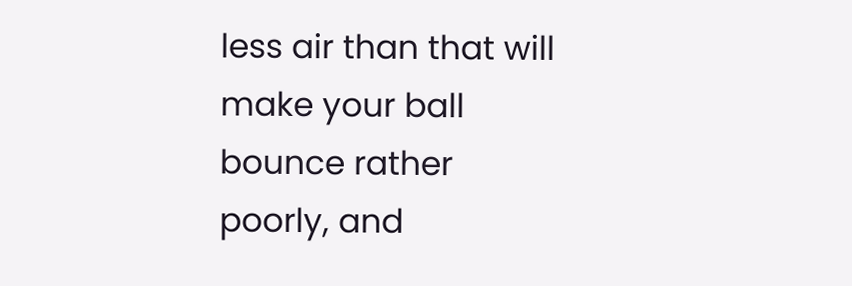less air than that will make your ball bounce rather poorly, and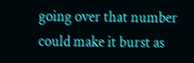going over that number could make it burst as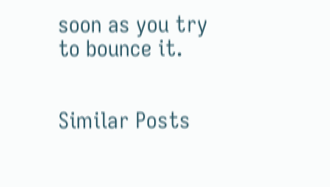soon as you try to bounce it.


Similar Posts